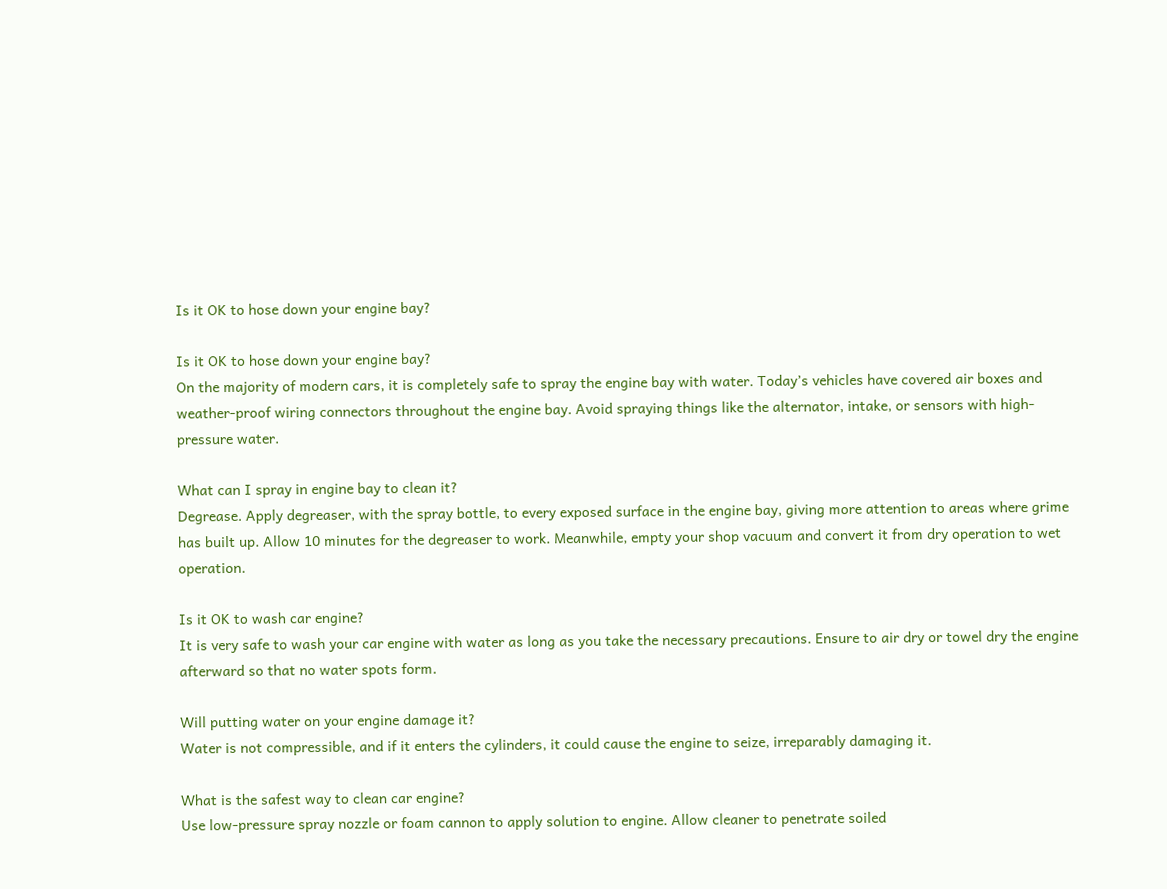Is it OK to hose down your engine bay?

Is it OK to hose down your engine bay?
On the majority of modern cars, it is completely safe to spray the engine bay with water. Today’s vehicles have covered air boxes and weather-proof wiring connectors throughout the engine bay. Avoid spraying things like the alternator, intake, or sensors with high-pressure water.

What can I spray in engine bay to clean it?
Degrease. Apply degreaser, with the spray bottle, to every exposed surface in the engine bay, giving more attention to areas where grime has built up. Allow 10 minutes for the degreaser to work. Meanwhile, empty your shop vacuum and convert it from dry operation to wet operation.

Is it OK to wash car engine?
It is very safe to wash your car engine with water as long as you take the necessary precautions. Ensure to air dry or towel dry the engine afterward so that no water spots form.

Will putting water on your engine damage it?
Water is not compressible, and if it enters the cylinders, it could cause the engine to seize, irreparably damaging it.

What is the safest way to clean car engine?
Use low-pressure spray nozzle or foam cannon to apply solution to engine. Allow cleaner to penetrate soiled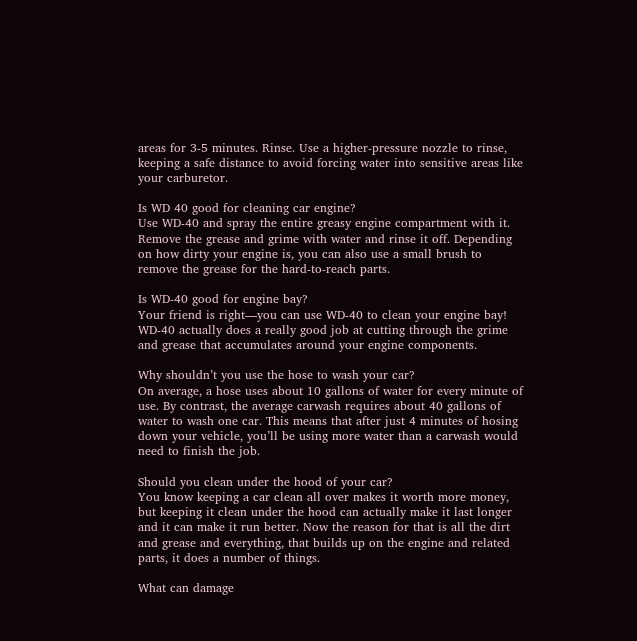areas for 3-5 minutes. Rinse. Use a higher-pressure nozzle to rinse, keeping a safe distance to avoid forcing water into sensitive areas like your carburetor.

Is WD 40 good for cleaning car engine?
Use WD-40 and spray the entire greasy engine compartment with it. Remove the grease and grime with water and rinse it off. Depending on how dirty your engine is, you can also use a small brush to remove the grease for the hard-to-reach parts.

Is WD-40 good for engine bay?
Your friend is right—you can use WD-40 to clean your engine bay! WD-40 actually does a really good job at cutting through the grime and grease that accumulates around your engine components.

Why shouldn’t you use the hose to wash your car?
On average, a hose uses about 10 gallons of water for every minute of use. By contrast, the average carwash requires about 40 gallons of water to wash one car. This means that after just 4 minutes of hosing down your vehicle, you’ll be using more water than a carwash would need to finish the job.

Should you clean under the hood of your car?
You know keeping a car clean all over makes it worth more money, but keeping it clean under the hood can actually make it last longer and it can make it run better. Now the reason for that is all the dirt and grease and everything, that builds up on the engine and related parts, it does a number of things.

What can damage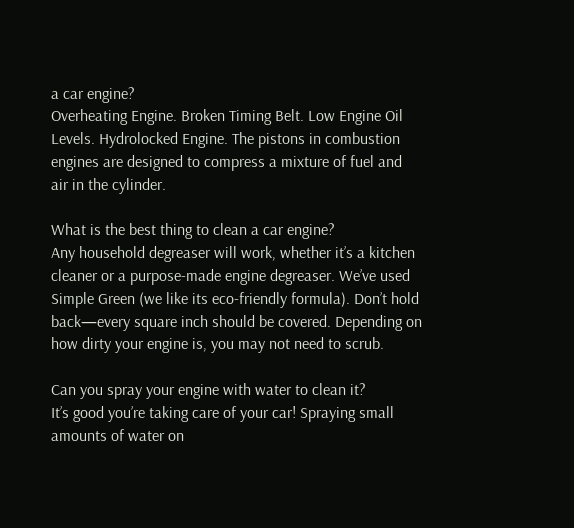a car engine?
Overheating Engine. Broken Timing Belt. Low Engine Oil Levels. Hydrolocked Engine. The pistons in combustion engines are designed to compress a mixture of fuel and air in the cylinder.

What is the best thing to clean a car engine?
Any household degreaser will work, whether it’s a kitchen cleaner or a purpose-made engine degreaser. We’ve used Simple Green (we like its eco-friendly formula). Don’t hold back—every square inch should be covered. Depending on how dirty your engine is, you may not need to scrub.

Can you spray your engine with water to clean it?
It’s good you’re taking care of your car! Spraying small amounts of water on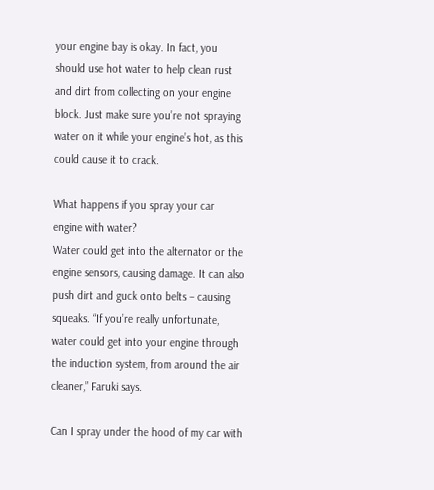your engine bay is okay. In fact, you should use hot water to help clean rust and dirt from collecting on your engine block. Just make sure you’re not spraying water on it while your engine’s hot, as this could cause it to crack.

What happens if you spray your car engine with water?
Water could get into the alternator or the engine sensors, causing damage. It can also push dirt and guck onto belts – causing squeaks. “If you’re really unfortunate, water could get into your engine through the induction system, from around the air cleaner,” Faruki says.

Can I spray under the hood of my car with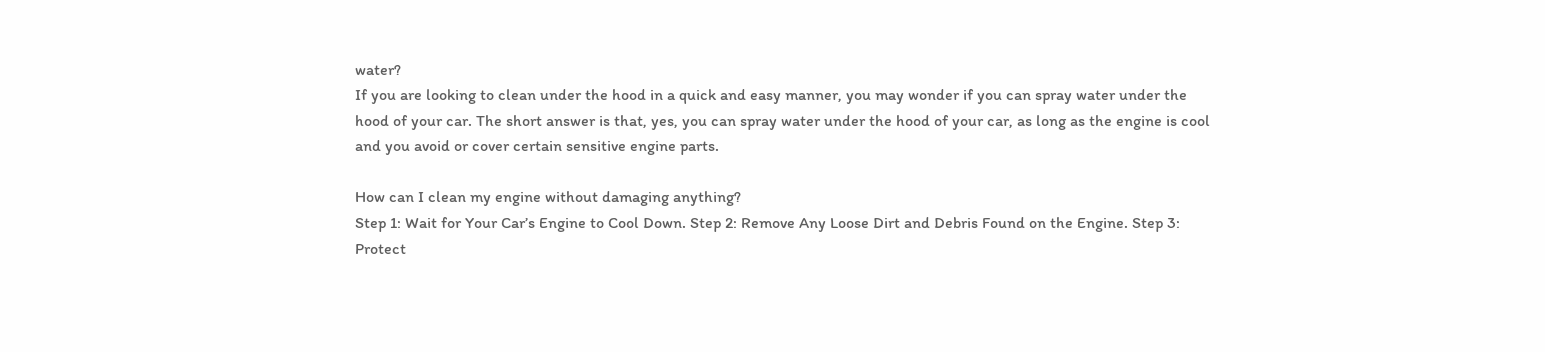water?
If you are looking to clean under the hood in a quick and easy manner, you may wonder if you can spray water under the hood of your car. The short answer is that, yes, you can spray water under the hood of your car, as long as the engine is cool and you avoid or cover certain sensitive engine parts.

How can I clean my engine without damaging anything?
Step 1: Wait for Your Car’s Engine to Cool Down. Step 2: Remove Any Loose Dirt and Debris Found on the Engine. Step 3: Protect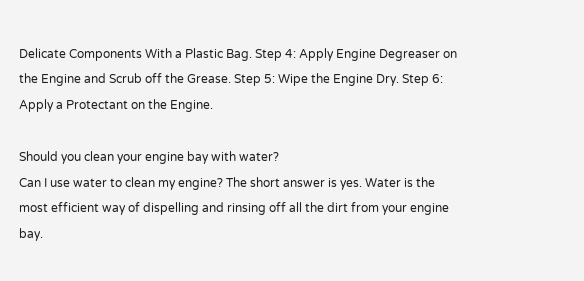Delicate Components With a Plastic Bag. Step 4: Apply Engine Degreaser on the Engine and Scrub off the Grease. Step 5: Wipe the Engine Dry. Step 6: Apply a Protectant on the Engine.

Should you clean your engine bay with water?
Can I use water to clean my engine? The short answer is yes. Water is the most efficient way of dispelling and rinsing off all the dirt from your engine bay.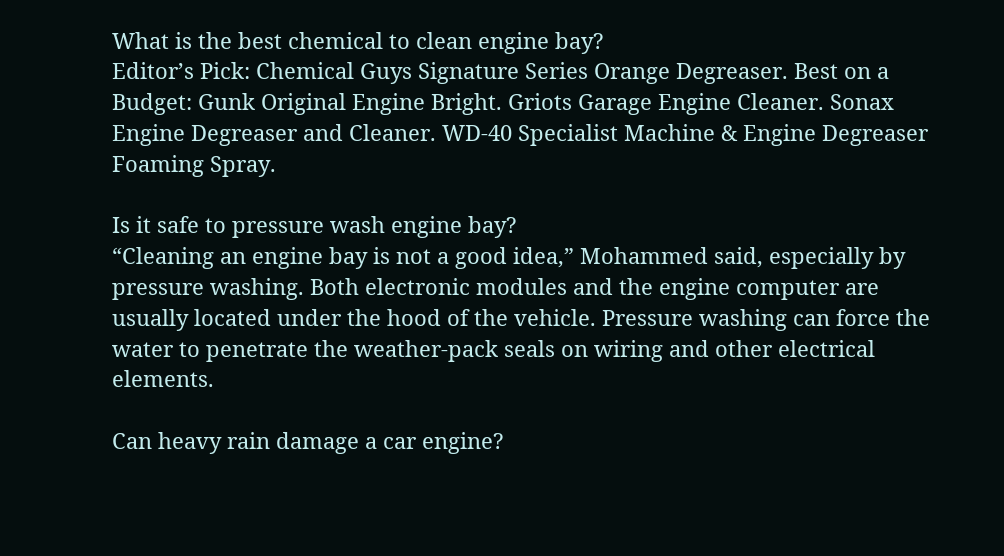What is the best chemical to clean engine bay?
Editor’s Pick: Chemical Guys Signature Series Orange Degreaser. Best on a Budget: Gunk Original Engine Bright. Griots Garage Engine Cleaner. Sonax Engine Degreaser and Cleaner. WD-40 Specialist Machine & Engine Degreaser Foaming Spray.

Is it safe to pressure wash engine bay?
“Cleaning an engine bay is not a good idea,” Mohammed said, especially by pressure washing. Both electronic modules and the engine computer are usually located under the hood of the vehicle. Pressure washing can force the water to penetrate the weather-pack seals on wiring and other electrical elements.

Can heavy rain damage a car engine?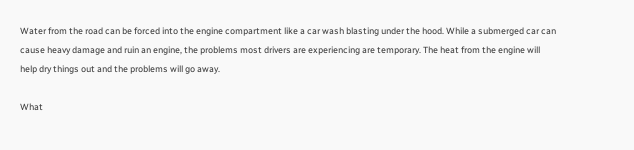Water from the road can be forced into the engine compartment like a car wash blasting under the hood. While a submerged car can cause heavy damage and ruin an engine, the problems most drivers are experiencing are temporary. The heat from the engine will help dry things out and the problems will go away.

What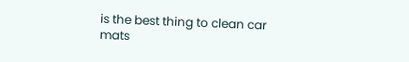is the best thing to clean car mats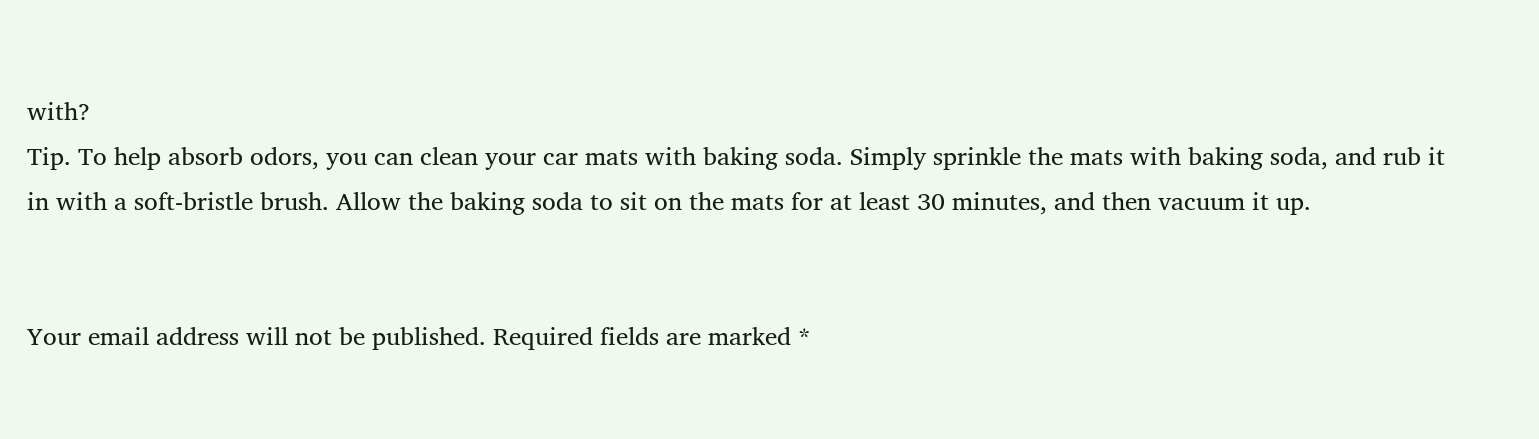with?
Tip. To help absorb odors, you can clean your car mats with baking soda. Simply sprinkle the mats with baking soda, and rub it in with a soft-bristle brush. Allow the baking soda to sit on the mats for at least 30 minutes, and then vacuum it up.


Your email address will not be published. Required fields are marked *